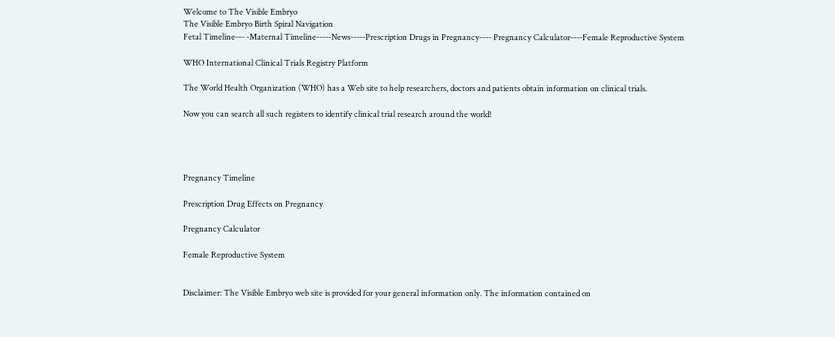Welcome to The Visible Embryo
The Visible Embryo Birth Spiral Navigation
Fetal Timeline--- -Maternal Timeline-----News-----Prescription Drugs in Pregnancy---- Pregnancy Calculator----Female Reproductive System

WHO International Clinical Trials Registry Platform

The World Health Organization (WHO) has a Web site to help researchers, doctors and patients obtain information on clinical trials.

Now you can search all such registers to identify clinical trial research around the world!




Pregnancy Timeline

Prescription Drug Effects on Pregnancy

Pregnancy Calculator

Female Reproductive System


Disclaimer: The Visible Embryo web site is provided for your general information only. The information contained on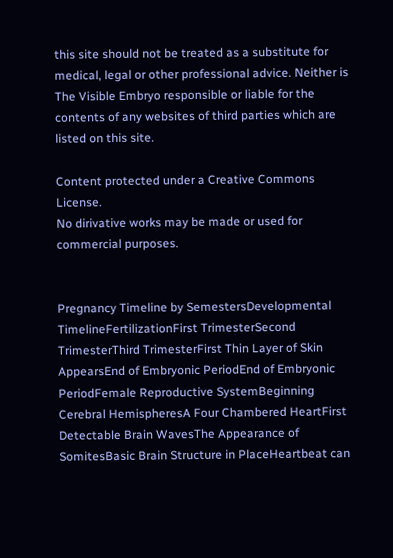this site should not be treated as a substitute for medical, legal or other professional advice. Neither is The Visible Embryo responsible or liable for the contents of any websites of third parties which are listed on this site.

Content protected under a Creative Commons License.
No dirivative works may be made or used for commercial purposes.


Pregnancy Timeline by SemestersDevelopmental TimelineFertilizationFirst TrimesterSecond TrimesterThird TrimesterFirst Thin Layer of Skin AppearsEnd of Embryonic PeriodEnd of Embryonic PeriodFemale Reproductive SystemBeginning Cerebral HemispheresA Four Chambered HeartFirst Detectable Brain WavesThe Appearance of SomitesBasic Brain Structure in PlaceHeartbeat can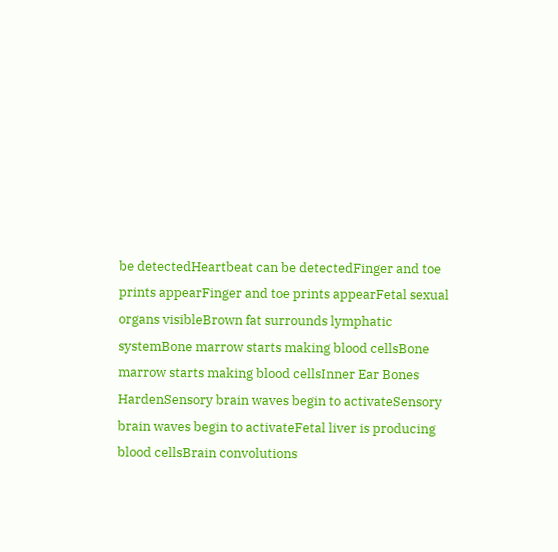be detectedHeartbeat can be detectedFinger and toe prints appearFinger and toe prints appearFetal sexual organs visibleBrown fat surrounds lymphatic systemBone marrow starts making blood cellsBone marrow starts making blood cellsInner Ear Bones HardenSensory brain waves begin to activateSensory brain waves begin to activateFetal liver is producing blood cellsBrain convolutions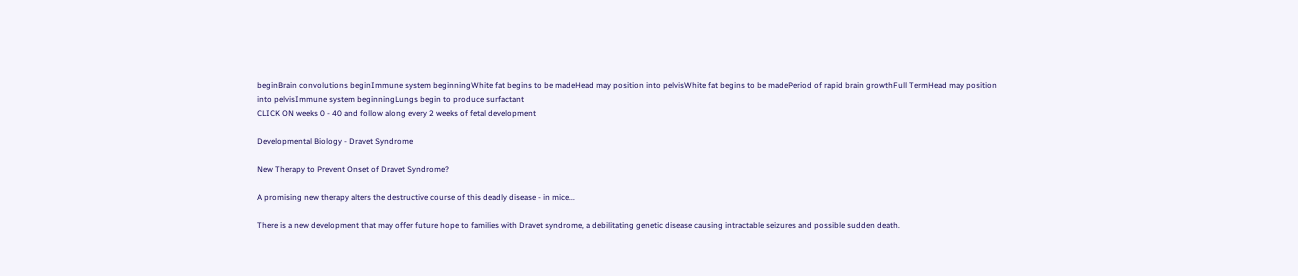beginBrain convolutions beginImmune system beginningWhite fat begins to be madeHead may position into pelvisWhite fat begins to be madePeriod of rapid brain growthFull TermHead may position into pelvisImmune system beginningLungs begin to produce surfactant
CLICK ON weeks 0 - 40 and follow along every 2 weeks of fetal development

Developmental Biology - Dravet Syndrome

New Therapy to Prevent Onset of Dravet Syndrome?

A promising new therapy alters the destructive course of this deadly disease - in mice...

There is a new development that may offer future hope to families with Dravet syndrome, a debilitating genetic disease causing intractable seizures and possible sudden death.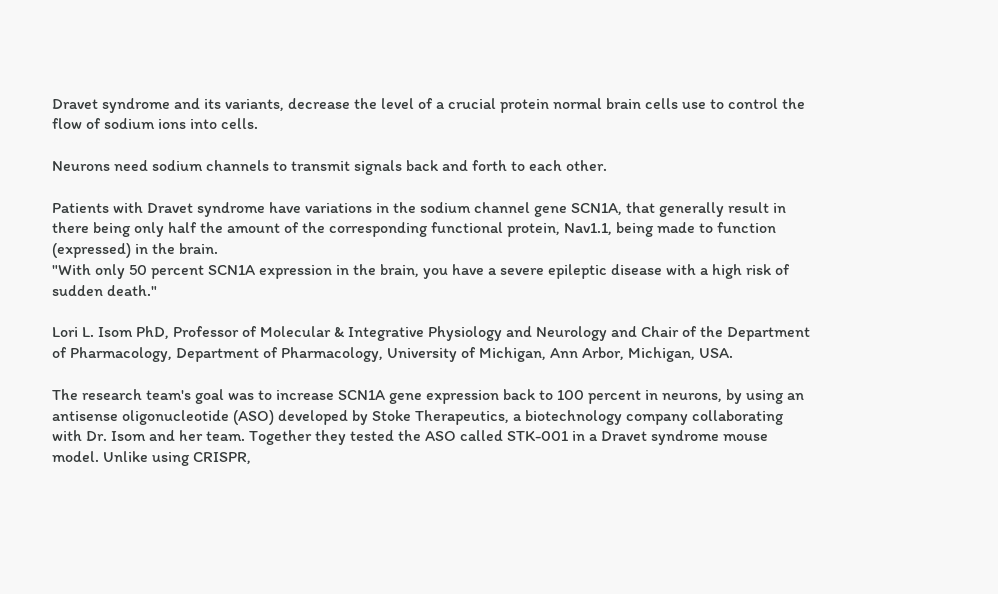Dravet syndrome and its variants, decrease the level of a crucial protein normal brain cells use to control the flow of sodium ions into cells.

Neurons need sodium channels to transmit signals back and forth to each other.

Patients with Dravet syndrome have variations in the sodium channel gene SCN1A, that generally result in there being only half the amount of the corresponding functional protein, Nav1.1, being made to function (expressed) in the brain.
"With only 50 percent SCN1A expression in the brain, you have a severe epileptic disease with a high risk of sudden death."

Lori L. Isom PhD, Professor of Molecular & Integrative Physiology and Neurology and Chair of the Department of Pharmacology, Department of Pharmacology, University of Michigan, Ann Arbor, Michigan, USA.

The research team's goal was to increase SCN1A gene expression back to 100 percent in neurons, by using an antisense oligonucleotide (ASO) developed by Stoke Therapeutics, a biotechnology company collaborating with Dr. Isom and her team. Together they tested the ASO called STK-001 in a Dravet syndrome mouse model. Unlike using CRISPR,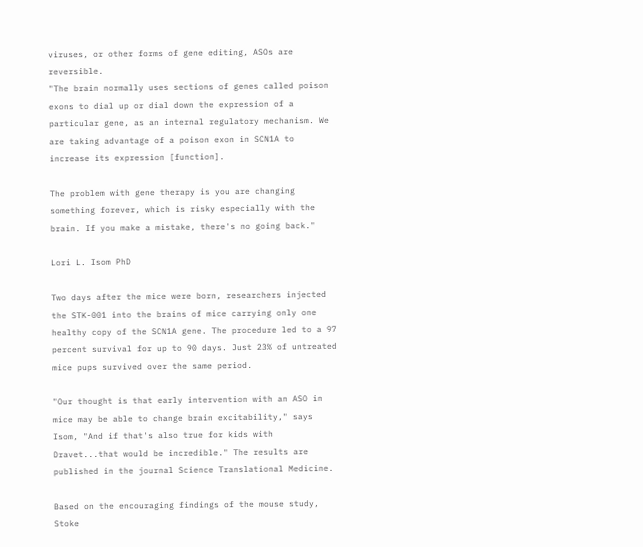viruses, or other forms of gene editing, ASOs are reversible.
"The brain normally uses sections of genes called poison exons to dial up or dial down the expression of a particular gene, as an internal regulatory mechanism. We are taking advantage of a poison exon in SCN1A to increase its expression [function].

The problem with gene therapy is you are changing something forever, which is risky especially with the brain. If you make a mistake, there's no going back."

Lori L. Isom PhD

Two days after the mice were born, researchers injected the STK-001 into the brains of mice carrying only one healthy copy of the SCN1A gene. The procedure led to a 97 percent survival for up to 90 days. Just 23% of untreated mice pups survived over the same period.

"Our thought is that early intervention with an ASO in mice may be able to change brain excitability," says Isom, "And if that's also true for kids with Dravet...that would be incredible." The results are published in the journal Science Translational Medicine.

Based on the encouraging findings of the mouse study, Stoke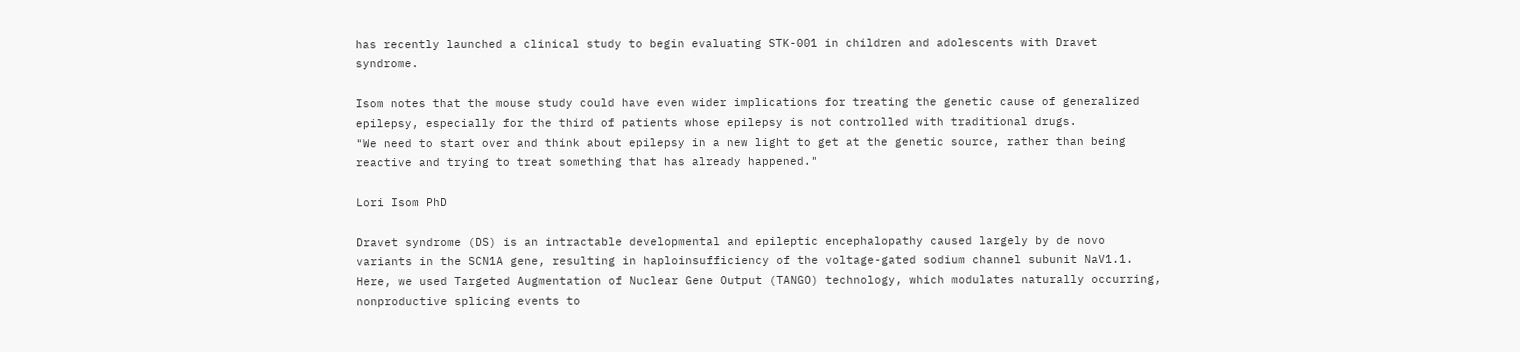has recently launched a clinical study to begin evaluating STK-001 in children and adolescents with Dravet syndrome.

Isom notes that the mouse study could have even wider implications for treating the genetic cause of generalized epilepsy, especially for the third of patients whose epilepsy is not controlled with traditional drugs.
"We need to start over and think about epilepsy in a new light to get at the genetic source, rather than being reactive and trying to treat something that has already happened."

Lori Isom PhD

Dravet syndrome (DS) is an intractable developmental and epileptic encephalopathy caused largely by de novo variants in the SCN1A gene, resulting in haploinsufficiency of the voltage-gated sodium channel subunit NaV1.1. Here, we used Targeted Augmentation of Nuclear Gene Output (TANGO) technology, which modulates naturally occurring, nonproductive splicing events to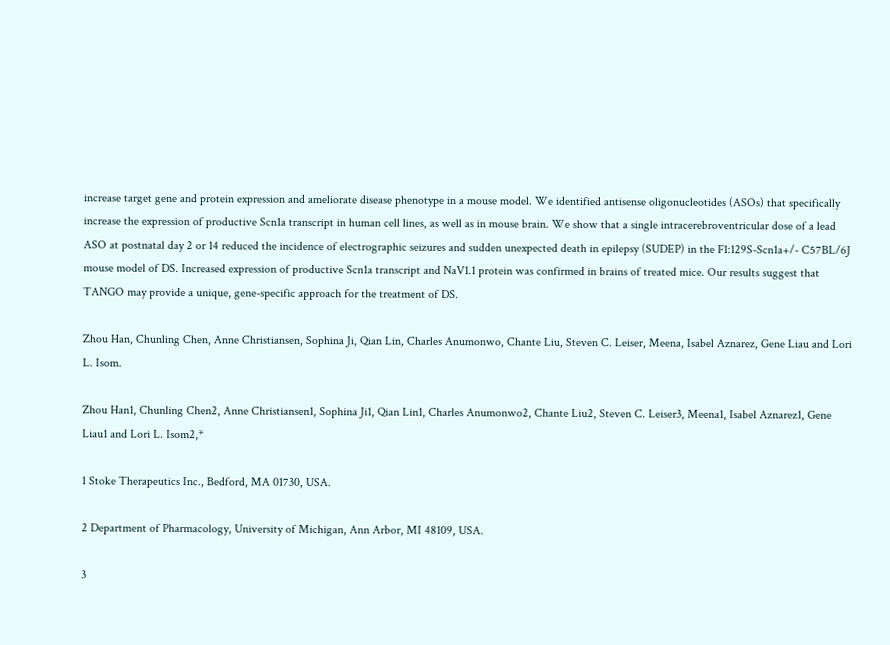increase target gene and protein expression and ameliorate disease phenotype in a mouse model. We identified antisense oligonucleotides (ASOs) that specifically increase the expression of productive Scn1a transcript in human cell lines, as well as in mouse brain. We show that a single intracerebroventricular dose of a lead ASO at postnatal day 2 or 14 reduced the incidence of electrographic seizures and sudden unexpected death in epilepsy (SUDEP) in the F1:129S-Scn1a+/- C57BL/6J mouse model of DS. Increased expression of productive Scn1a transcript and NaV1.1 protein was confirmed in brains of treated mice. Our results suggest that TANGO may provide a unique, gene-specific approach for the treatment of DS.

Zhou Han, Chunling Chen, Anne Christiansen, Sophina Ji, Qian Lin, Charles Anumonwo, Chante Liu, Steven C. Leiser, Meena, Isabel Aznarez, Gene Liau and Lori L. Isom.

Zhou Han1, Chunling Chen2, Anne Christiansen1, Sophina Ji1, Qian Lin1, Charles Anumonwo2, Chante Liu2, Steven C. Leiser3, Meena1, Isabel Aznarez1, Gene Liau1 and Lori L. Isom2,*

1 Stoke Therapeutics Inc., Bedford, MA 01730, USA.

2 Department of Pharmacology, University of Michigan, Ann Arbor, MI 48109, USA.

3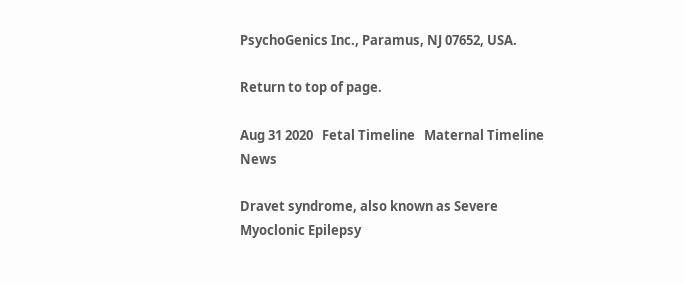PsychoGenics Inc., Paramus, NJ 07652, USA.

Return to top of page.

Aug 31 2020   Fetal Timeline   Maternal Timeline   News

Dravet syndrome, also known as Severe Myoclonic Epilepsy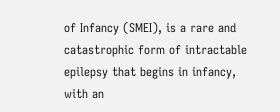of Infancy (SMEI), is a rare and catastrophic form of intractable epilepsy that begins in infancy, with an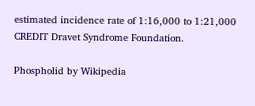estimated incidence rate of 1:16,000 to 1:21,000 CREDIT Dravet Syndrome Foundation.

Phospholid by Wikipedia